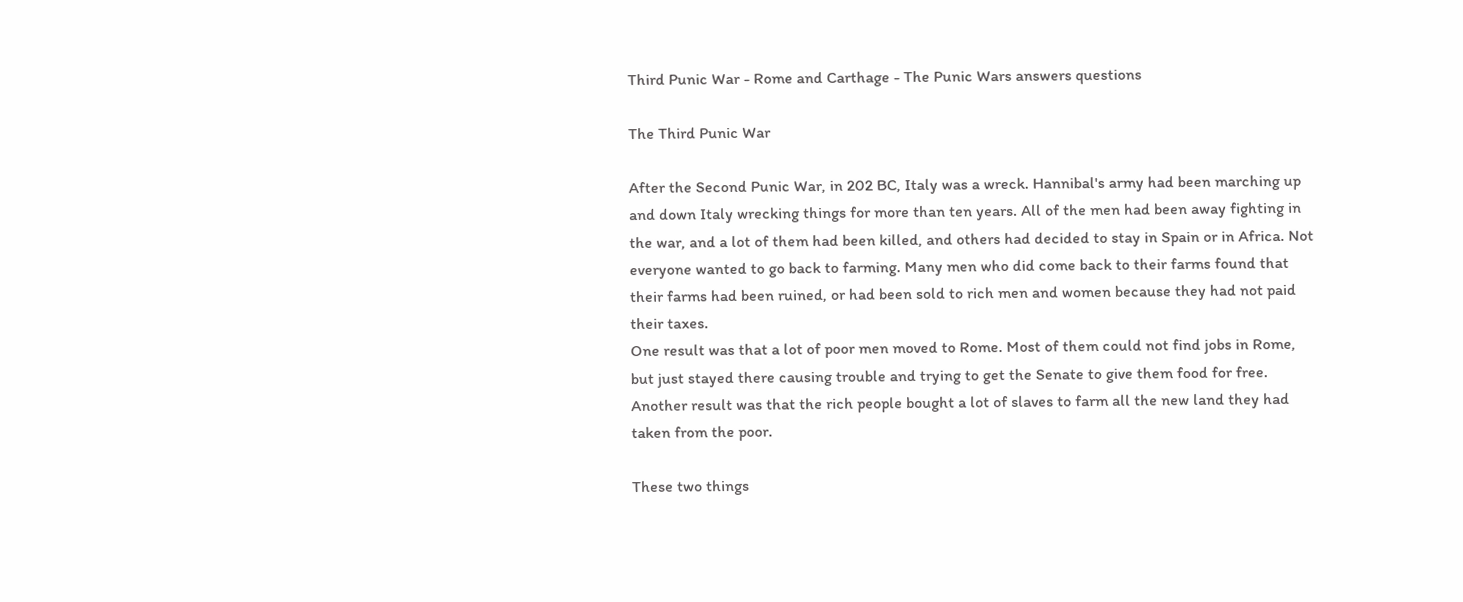Third Punic War - Rome and Carthage - The Punic Wars answers questions

The Third Punic War

After the Second Punic War, in 202 BC, Italy was a wreck. Hannibal's army had been marching up and down Italy wrecking things for more than ten years. All of the men had been away fighting in the war, and a lot of them had been killed, and others had decided to stay in Spain or in Africa. Not everyone wanted to go back to farming. Many men who did come back to their farms found that their farms had been ruined, or had been sold to rich men and women because they had not paid their taxes.
One result was that a lot of poor men moved to Rome. Most of them could not find jobs in Rome, but just stayed there causing trouble and trying to get the Senate to give them food for free.
Another result was that the rich people bought a lot of slaves to farm all the new land they had taken from the poor.

These two things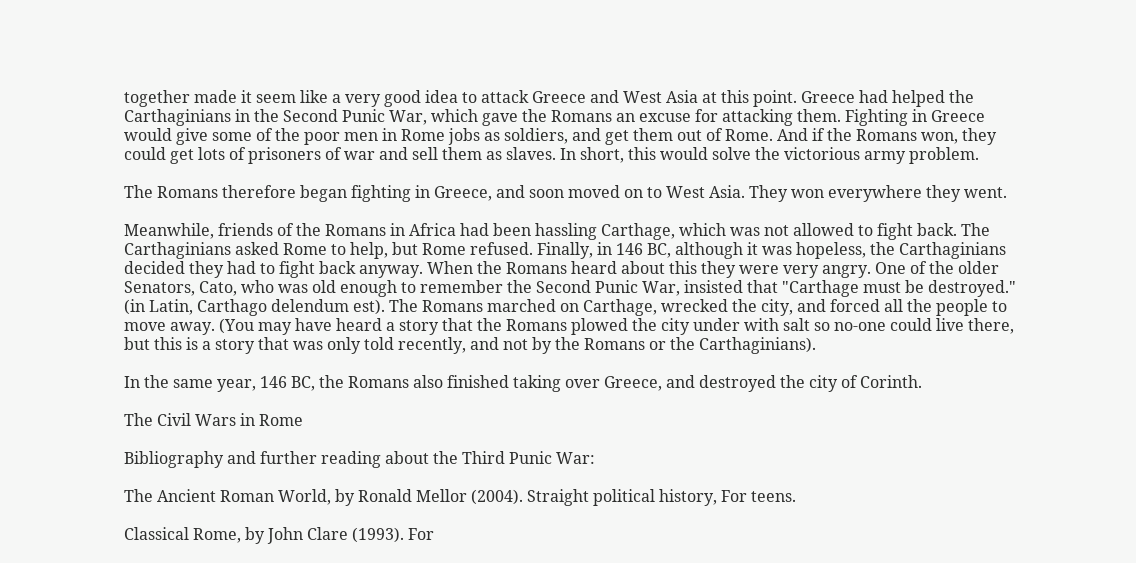together made it seem like a very good idea to attack Greece and West Asia at this point. Greece had helped the Carthaginians in the Second Punic War, which gave the Romans an excuse for attacking them. Fighting in Greece would give some of the poor men in Rome jobs as soldiers, and get them out of Rome. And if the Romans won, they could get lots of prisoners of war and sell them as slaves. In short, this would solve the victorious army problem.

The Romans therefore began fighting in Greece, and soon moved on to West Asia. They won everywhere they went.

Meanwhile, friends of the Romans in Africa had been hassling Carthage, which was not allowed to fight back. The Carthaginians asked Rome to help, but Rome refused. Finally, in 146 BC, although it was hopeless, the Carthaginians decided they had to fight back anyway. When the Romans heard about this they were very angry. One of the older Senators, Cato, who was old enough to remember the Second Punic War, insisted that "Carthage must be destroyed." (in Latin, Carthago delendum est). The Romans marched on Carthage, wrecked the city, and forced all the people to move away. (You may have heard a story that the Romans plowed the city under with salt so no-one could live there, but this is a story that was only told recently, and not by the Romans or the Carthaginians).

In the same year, 146 BC, the Romans also finished taking over Greece, and destroyed the city of Corinth.

The Civil Wars in Rome

Bibliography and further reading about the Third Punic War:

The Ancient Roman World, by Ronald Mellor (2004). Straight political history, For teens.

Classical Rome, by John Clare (1993). For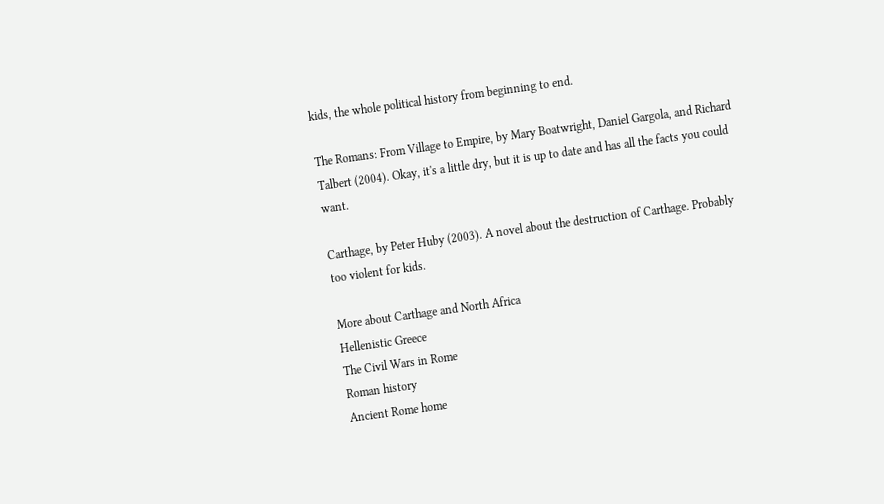kids, the whole political history from beginning to end.

The Romans: From Village to Empire, by Mary Boatwright, Daniel Gargola, and Richard Talbert (2004). Okay, it's a little dry, but it is up to date and has all the facts you could want.

Carthage, by Peter Huby (2003). A novel about the destruction of Carthage. Probably too violent for kids.

More about Carthage and North Africa
Hellenistic Greece
The Civil Wars in Rome
Roman history
Ancient Rome home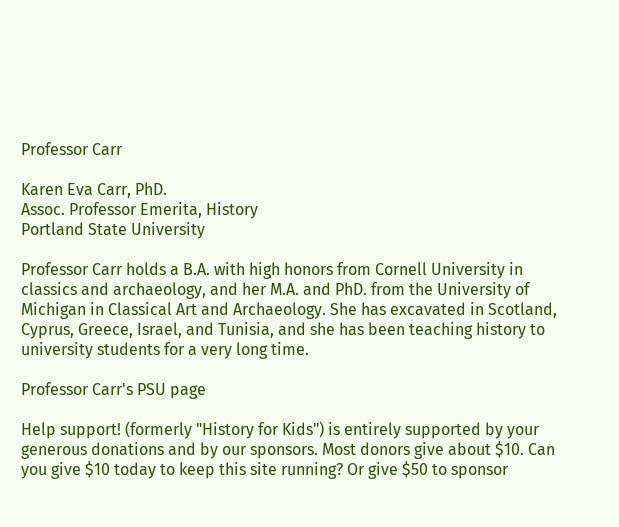Professor Carr

Karen Eva Carr, PhD.
Assoc. Professor Emerita, History
Portland State University

Professor Carr holds a B.A. with high honors from Cornell University in classics and archaeology, and her M.A. and PhD. from the University of Michigan in Classical Art and Archaeology. She has excavated in Scotland, Cyprus, Greece, Israel, and Tunisia, and she has been teaching history to university students for a very long time.

Professor Carr's PSU page

Help support! (formerly "History for Kids") is entirely supported by your generous donations and by our sponsors. Most donors give about $10. Can you give $10 today to keep this site running? Or give $50 to sponsor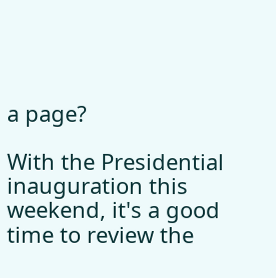a page?

With the Presidential inauguration this weekend, it's a good time to review the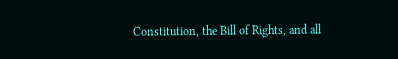Constitution, the Bill of Rights, and all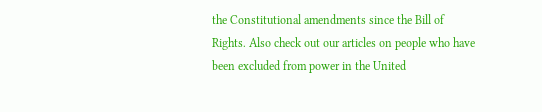the Constitutional amendments since the Bill of Rights. Also check out our articles on people who have been excluded from power in the United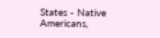States - Native Americans,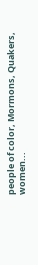people of color, Mormons, Quakers, women...